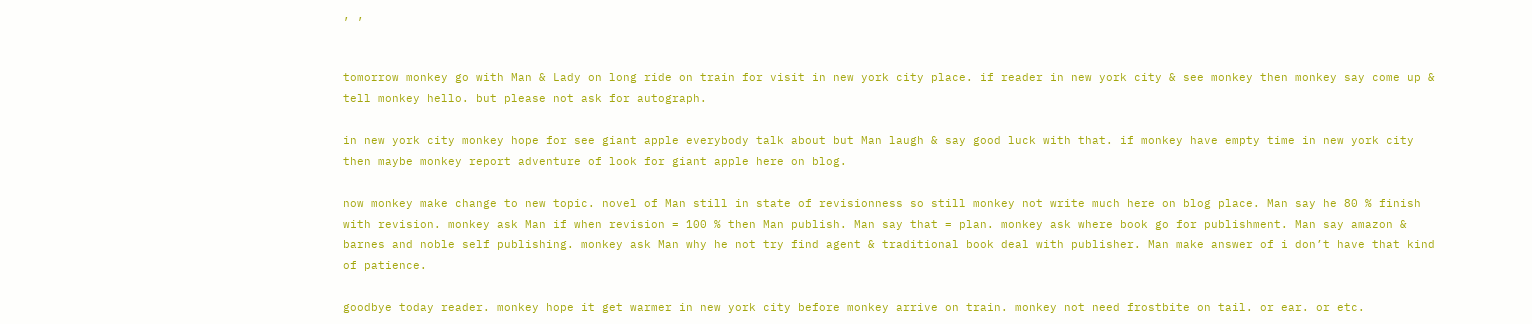, ,


tomorrow monkey go with Man & Lady on long ride on train for visit in new york city place. if reader in new york city & see monkey then monkey say come up & tell monkey hello. but please not ask for autograph.

in new york city monkey hope for see giant apple everybody talk about but Man laugh & say good luck with that. if monkey have empty time in new york city then maybe monkey report adventure of look for giant apple here on blog.

now monkey make change to new topic. novel of Man still in state of revisionness so still monkey not write much here on blog place. Man say he 80 % finish with revision. monkey ask Man if when revision = 100 % then Man publish. Man say that = plan. monkey ask where book go for publishment. Man say amazon & barnes and noble self publishing. monkey ask Man why he not try find agent & traditional book deal with publisher. Man make answer of i don’t have that kind of patience.

goodbye today reader. monkey hope it get warmer in new york city before monkey arrive on train. monkey not need frostbite on tail. or ear. or etc.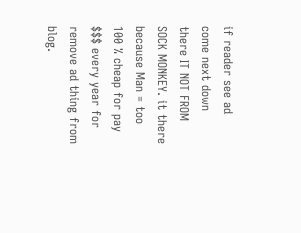if reader see ad come next down there IT NOT FROM SOCK MONKEY. it there because Man = too 100 % cheap for pay $$$ every year for remove ad thing from blog.